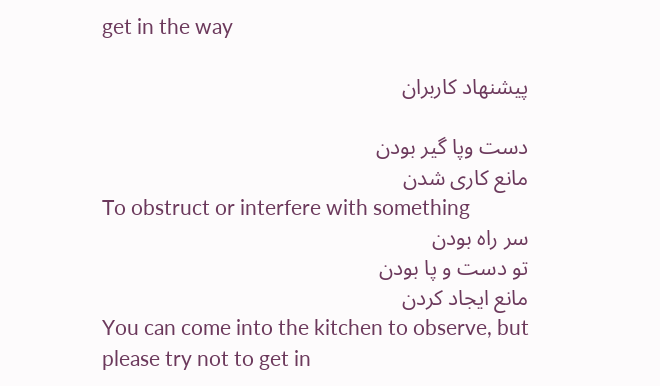get in the way

پیشنهاد کاربران

دست وپا گیر بودن
مانع کاری شدن
To obstruct or interfere with something
سر راه بودن
تو دست و پا بودن
مانع ایجاد کردن
You can come into the kitchen to observe, but please try not to get in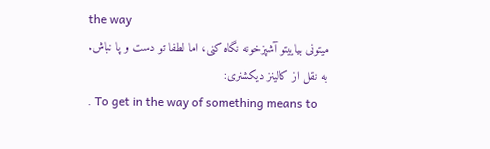the way
میتونی بیاییتو آشپزخونه نگاه کنی، اما لطفا تو دست و پا نباش.
به نقل از کالینز دیکشنری:
. To get in the way of something means to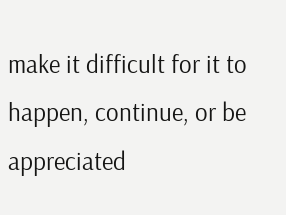make it difficult for it to happen, continue, or be appreciated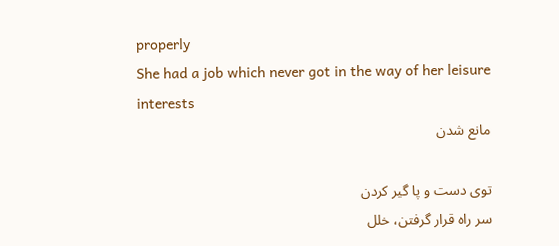properly
She had a job which never got in the way of her leisure interests
مانع شدن

توی دست و پا گیر کردن
سر راه قرار گرفتن، خلل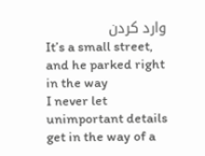وارد کردن
It’s a small street, and he parked right in the way
I never let unimportant details get in the way of a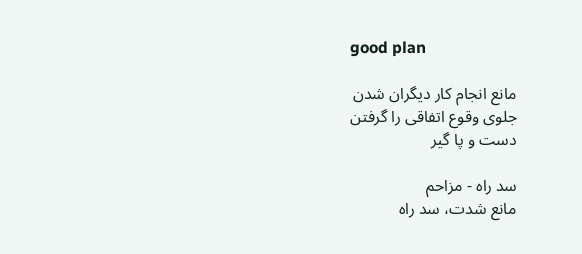good plan

مانع انجام کار دیگران شدن
جلوی وقوع اتفاقی را گرفتن
دست و پا گیر

سد راه - مزاحم
مانع شدت، سد راه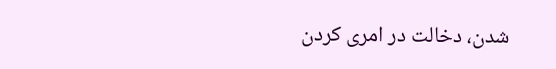شدن، دخالت در امری کردن